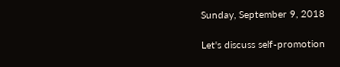Sunday, September 9, 2018

Let's discuss self-promotion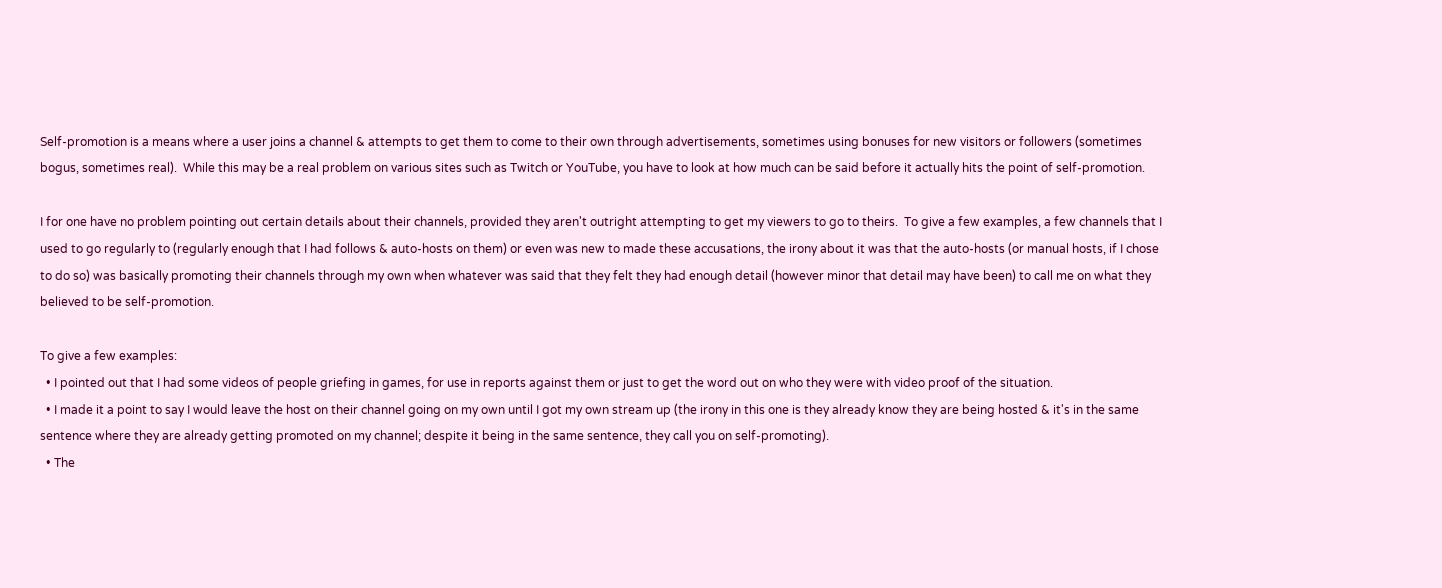Self-promotion is a means where a user joins a channel & attempts to get them to come to their own through advertisements, sometimes using bonuses for new visitors or followers (sometimes bogus, sometimes real).  While this may be a real problem on various sites such as Twitch or YouTube, you have to look at how much can be said before it actually hits the point of self-promotion.

I for one have no problem pointing out certain details about their channels, provided they aren't outright attempting to get my viewers to go to theirs.  To give a few examples, a few channels that I used to go regularly to (regularly enough that I had follows & auto-hosts on them) or even was new to made these accusations, the irony about it was that the auto-hosts (or manual hosts, if I chose to do so) was basically promoting their channels through my own when whatever was said that they felt they had enough detail (however minor that detail may have been) to call me on what they believed to be self-promotion.

To give a few examples:
  • I pointed out that I had some videos of people griefing in games, for use in reports against them or just to get the word out on who they were with video proof of the situation.
  • I made it a point to say I would leave the host on their channel going on my own until I got my own stream up (the irony in this one is they already know they are being hosted & it's in the same sentence where they are already getting promoted on my channel; despite it being in the same sentence, they call you on self-promoting).
  • The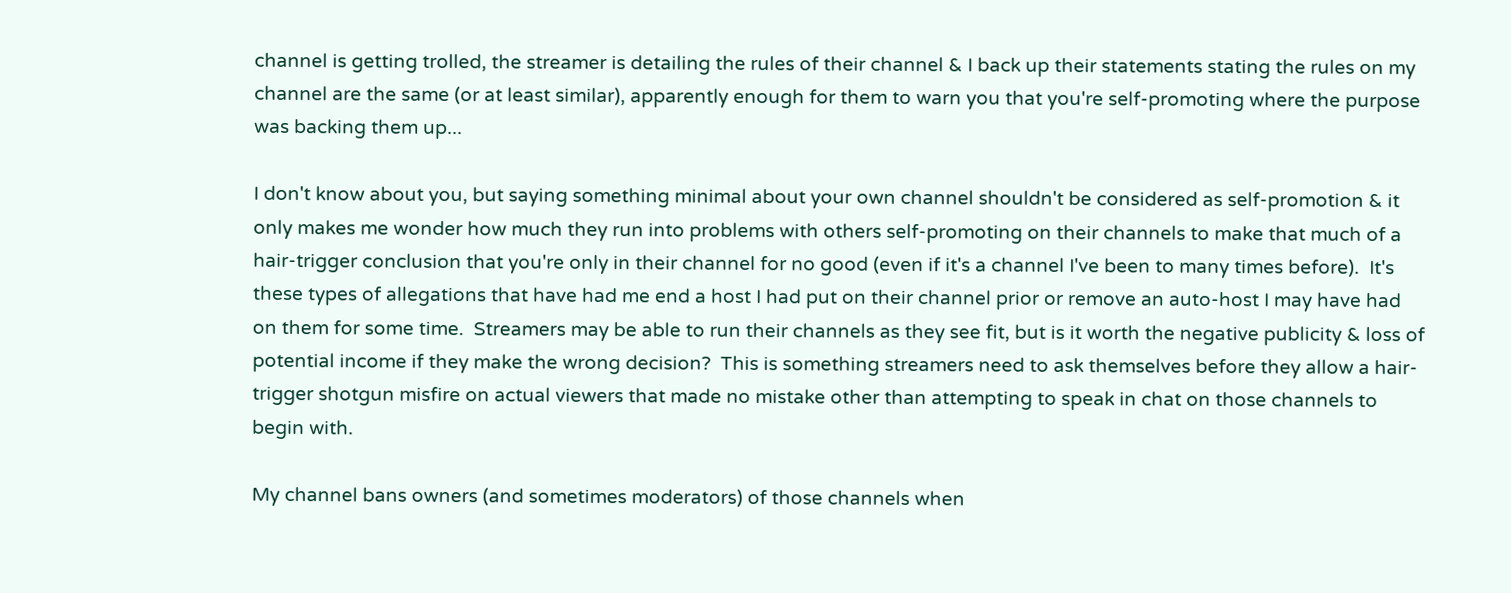channel is getting trolled, the streamer is detailing the rules of their channel & I back up their statements stating the rules on my channel are the same (or at least similar), apparently enough for them to warn you that you're self-promoting where the purpose was backing them up...

I don't know about you, but saying something minimal about your own channel shouldn't be considered as self-promotion & it only makes me wonder how much they run into problems with others self-promoting on their channels to make that much of a hair-trigger conclusion that you're only in their channel for no good (even if it's a channel I've been to many times before).  It's these types of allegations that have had me end a host I had put on their channel prior or remove an auto-host I may have had on them for some time.  Streamers may be able to run their channels as they see fit, but is it worth the negative publicity & loss of potential income if they make the wrong decision?  This is something streamers need to ask themselves before they allow a hair-trigger shotgun misfire on actual viewers that made no mistake other than attempting to speak in chat on those channels to begin with.

My channel bans owners (and sometimes moderators) of those channels when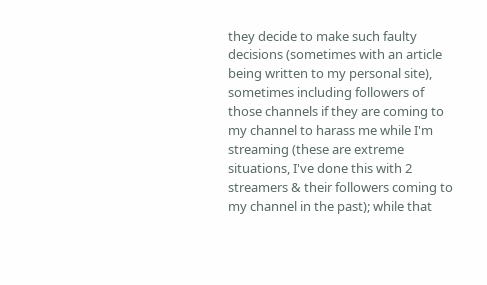they decide to make such faulty decisions (sometimes with an article being written to my personal site), sometimes including followers of those channels if they are coming to my channel to harass me while I'm streaming (these are extreme situations, I've done this with 2 streamers & their followers coming to my channel in the past); while that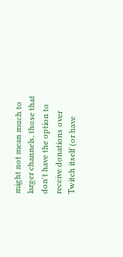might not mean much to larger channels, those that don't have the option to receive donations over Twitch itself (or have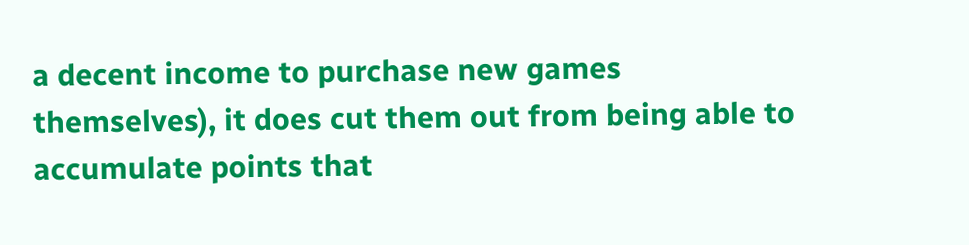a decent income to purchase new games themselves), it does cut them out from being able to accumulate points that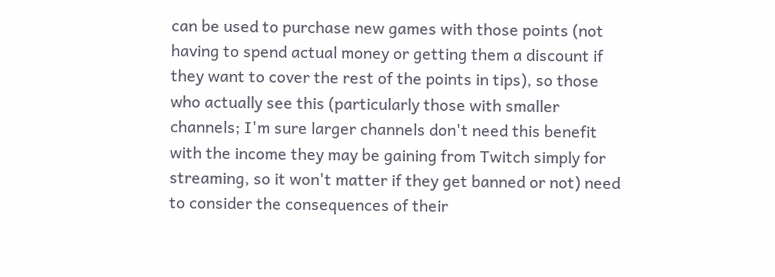can be used to purchase new games with those points (not having to spend actual money or getting them a discount if they want to cover the rest of the points in tips), so those who actually see this (particularly those with smaller channels; I'm sure larger channels don't need this benefit with the income they may be gaining from Twitch simply for streaming, so it won't matter if they get banned or not) need to consider the consequences of their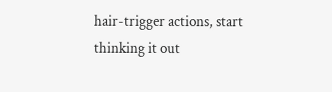hair-trigger actions, start thinking it out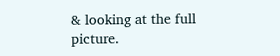& looking at the full picture.